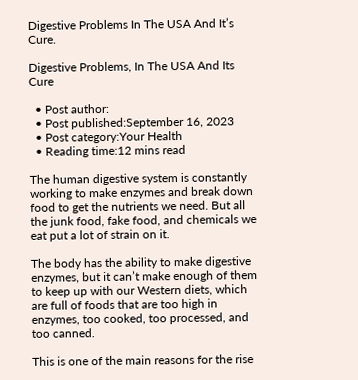Digestive Problems In The USA And It’s Cure.

Digestive Problems, In The USA And Its Cure

  • Post author:
  • Post published:September 16, 2023
  • Post category:Your Health
  • Reading time:12 mins read

The human digestive system is constantly working to make enzymes and break down food to get the nutrients we need. But all the junk food, fake food, and chemicals we eat put a lot of strain on it.

The body has the ability to make digestive enzymes, but it can’t make enough of them to keep up with our Western diets, which are full of foods that are too high in enzymes, too cooked, too processed, and too canned.

This is one of the main reasons for the rise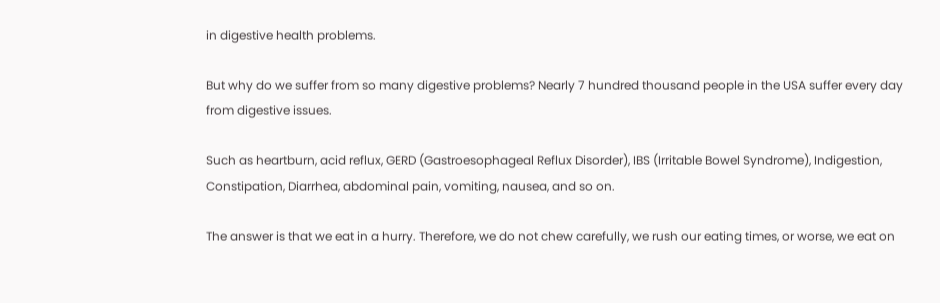in digestive health problems.

But why do we suffer from so many digestive problems? Nearly 7 hundred thousand people in the USA suffer every day from digestive issues.

Such as heartburn, acid reflux, GERD (Gastroesophageal Reflux Disorder), IBS (Irritable Bowel Syndrome), Indigestion, Constipation, Diarrhea, abdominal pain, vomiting, nausea, and so on.

The answer is that we eat in a hurry. Therefore, we do not chew carefully, we rush our eating times, or worse, we eat on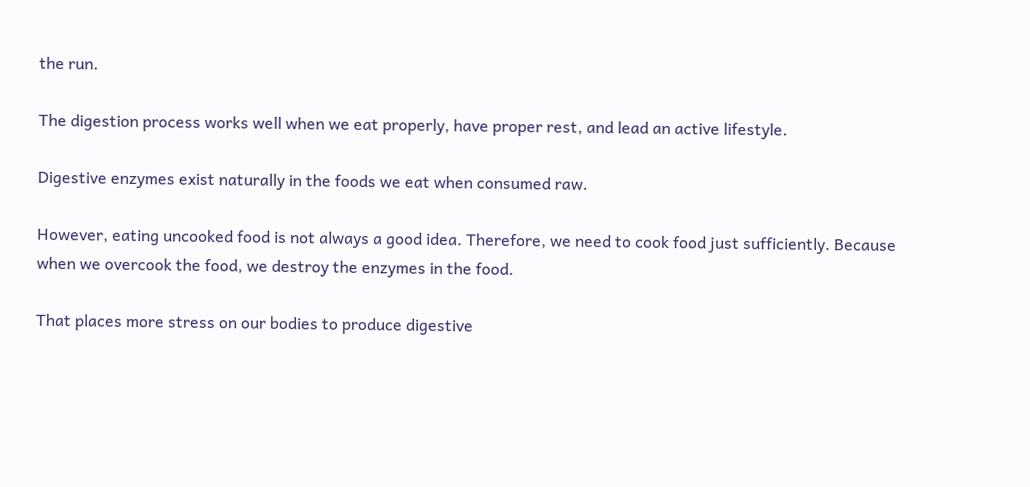the run.

The digestion process works well when we eat properly, have proper rest, and lead an active lifestyle.

Digestive enzymes exist naturally in the foods we eat when consumed raw.

However, eating uncooked food is not always a good idea. Therefore, we need to cook food just sufficiently. Because when we overcook the food, we destroy the enzymes in the food.

That places more stress on our bodies to produce digestive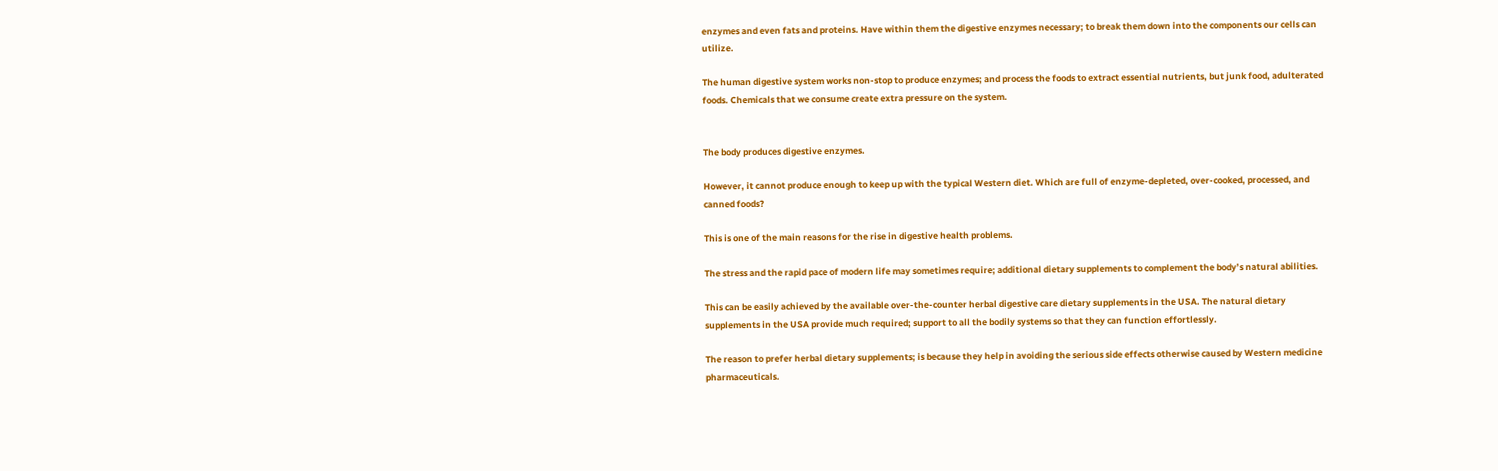enzymes and even fats and proteins. Have within them the digestive enzymes necessary; to break them down into the components our cells can utilize.

The human digestive system works non-stop to produce enzymes; and process the foods to extract essential nutrients, but junk food, adulterated foods. Chemicals that we consume create extra pressure on the system.


The body produces digestive enzymes.

However, it cannot produce enough to keep up with the typical Western diet. Which are full of enzyme-depleted, over-cooked, processed, and canned foods?

This is one of the main reasons for the rise in digestive health problems.

The stress and the rapid pace of modern life may sometimes require; additional dietary supplements to complement the body’s natural abilities.

This can be easily achieved by the available over-the-counter herbal digestive care dietary supplements in the USA. The natural dietary supplements in the USA provide much required; support to all the bodily systems so that they can function effortlessly.

The reason to prefer herbal dietary supplements; is because they help in avoiding the serious side effects otherwise caused by Western medicine pharmaceuticals.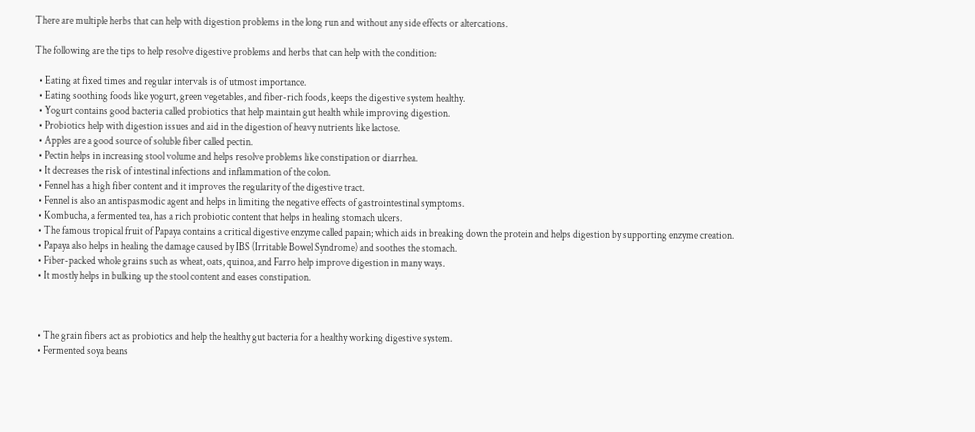There are multiple herbs that can help with digestion problems in the long run and without any side effects or altercations.

The following are the tips to help resolve digestive problems and herbs that can help with the condition:

  • Eating at fixed times and regular intervals is of utmost importance.
  • Eating soothing foods like yogurt, green vegetables, and fiber-rich foods, keeps the digestive system healthy.
  • Yogurt contains good bacteria called probiotics that help maintain gut health while improving digestion.
  • Probiotics help with digestion issues and aid in the digestion of heavy nutrients like lactose.
  • Apples are a good source of soluble fiber called pectin.
  • Pectin helps in increasing stool volume and helps resolve problems like constipation or diarrhea.
  • It decreases the risk of intestinal infections and inflammation of the colon.
  • Fennel has a high fiber content and it improves the regularity of the digestive tract.
  • Fennel is also an antispasmodic agent and helps in limiting the negative effects of gastrointestinal symptoms.
  • Kombucha, a fermented tea, has a rich probiotic content that helps in healing stomach ulcers.
  • The famous tropical fruit of Papaya contains a critical digestive enzyme called papain; which aids in breaking down the protein and helps digestion by supporting enzyme creation.
  • Papaya also helps in healing the damage caused by IBS (Irritable Bowel Syndrome) and soothes the stomach.
  • Fiber-packed whole grains such as wheat, oats, quinoa, and Farro help improve digestion in many ways.
  • It mostly helps in bulking up the stool content and eases constipation.



  • The grain fibers act as probiotics and help the healthy gut bacteria for a healthy working digestive system.
  • Fermented soya beans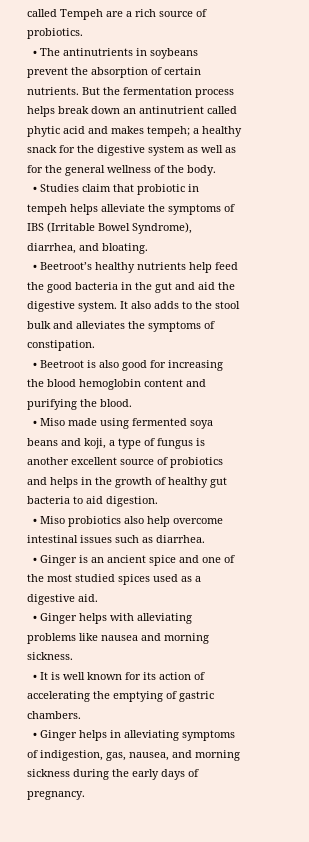called Tempeh are a rich source of probiotics.
  • The antinutrients in soybeans prevent the absorption of certain nutrients. But the fermentation process helps break down an antinutrient called phytic acid and makes tempeh; a healthy snack for the digestive system as well as for the general wellness of the body.
  • Studies claim that probiotic in tempeh helps alleviate the symptoms of IBS (Irritable Bowel Syndrome), diarrhea, and bloating.
  • Beetroot’s healthy nutrients help feed the good bacteria in the gut and aid the digestive system. It also adds to the stool bulk and alleviates the symptoms of constipation.
  • Beetroot is also good for increasing the blood hemoglobin content and purifying the blood.
  • Miso made using fermented soya beans and koji, a type of fungus is another excellent source of probiotics and helps in the growth of healthy gut bacteria to aid digestion.
  • Miso probiotics also help overcome intestinal issues such as diarrhea.
  • Ginger is an ancient spice and one of the most studied spices used as a digestive aid.
  • Ginger helps with alleviating problems like nausea and morning sickness.
  • It is well known for its action of accelerating the emptying of gastric chambers.
  • Ginger helps in alleviating symptoms of indigestion, gas, nausea, and morning sickness during the early days of pregnancy.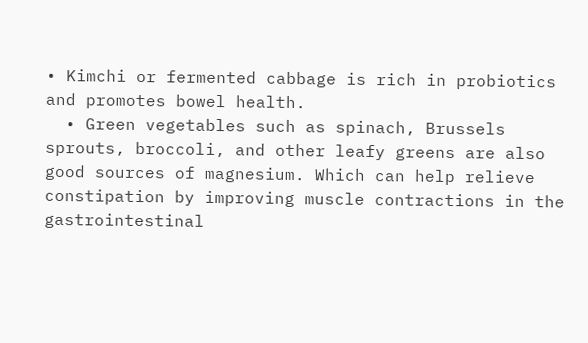• Kimchi or fermented cabbage is rich in probiotics and promotes bowel health.
  • Green vegetables such as spinach, Brussels sprouts, broccoli, and other leafy greens are also good sources of magnesium. Which can help relieve constipation by improving muscle contractions in the gastrointestinal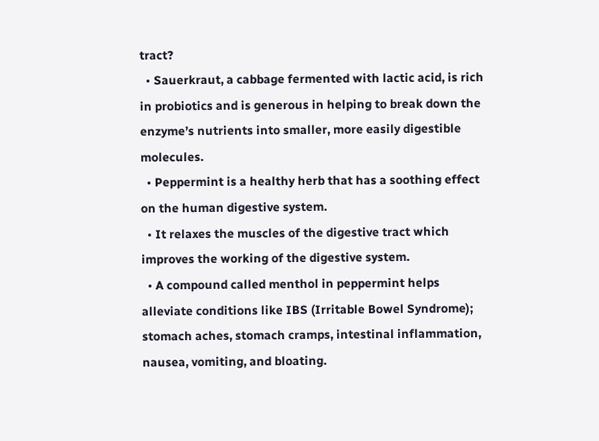tract?
  • Sauerkraut, a cabbage fermented with lactic acid, is rich in probiotics and is generous in helping to break down the enzyme’s nutrients into smaller, more easily digestible molecules.
  • Peppermint is a healthy herb that has a soothing effect on the human digestive system.
  • It relaxes the muscles of the digestive tract which improves the working of the digestive system.
  • A compound called menthol in peppermint helps alleviate conditions like IBS (Irritable Bowel Syndrome); stomach aches, stomach cramps, intestinal inflammation, nausea, vomiting, and bloating.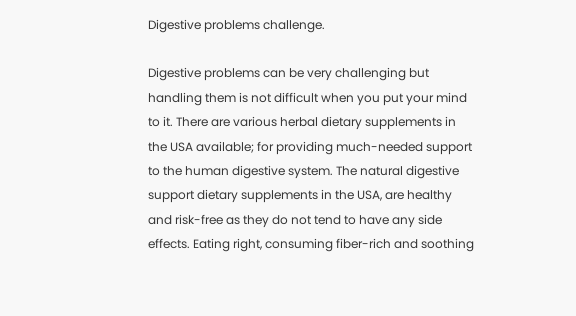Digestive problems challenge.

Digestive problems can be very challenging but handling them is not difficult when you put your mind to it. There are various herbal dietary supplements in the USA available; for providing much-needed support to the human digestive system. The natural digestive support dietary supplements in the USA, are healthy and risk-free as they do not tend to have any side effects. Eating right, consuming fiber-rich and soothing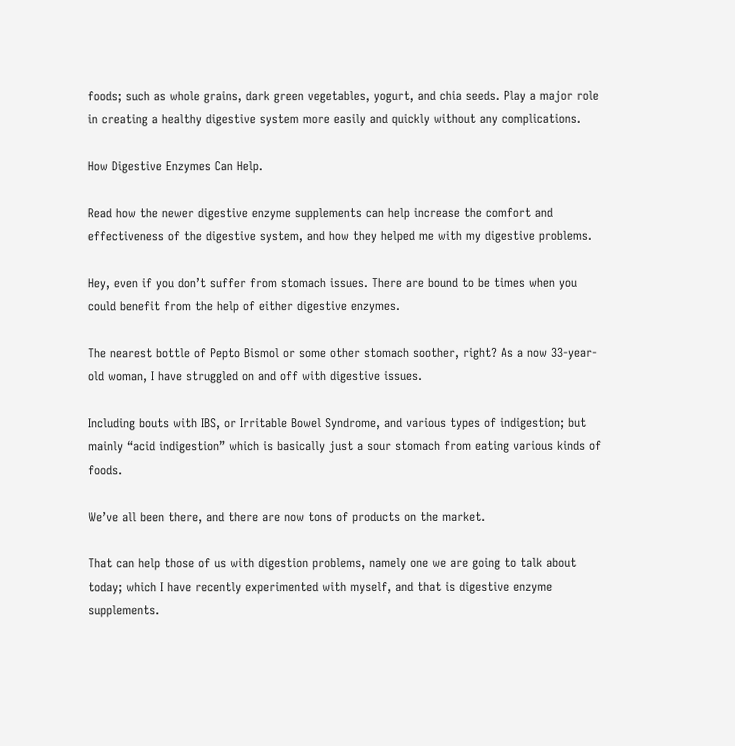foods; such as whole grains, dark green vegetables, yogurt, and chia seeds. Play a major role in creating a healthy digestive system more easily and quickly without any complications.

How Digestive Enzymes Can Help.

Read how the newer digestive enzyme supplements can help increase the comfort and effectiveness of the digestive system, and how they helped me with my digestive problems.

Hey, even if you don’t suffer from stomach issues. There are bound to be times when you could benefit from the help of either digestive enzymes.

The nearest bottle of Pepto Bismol or some other stomach soother, right? As a now 33-year-old woman, I have struggled on and off with digestive issues.

Including bouts with IBS, or Irritable Bowel Syndrome, and various types of indigestion; but mainly “acid indigestion” which is basically just a sour stomach from eating various kinds of foods.

We’ve all been there, and there are now tons of products on the market.

That can help those of us with digestion problems, namely one we are going to talk about today; which I have recently experimented with myself, and that is digestive enzyme supplements.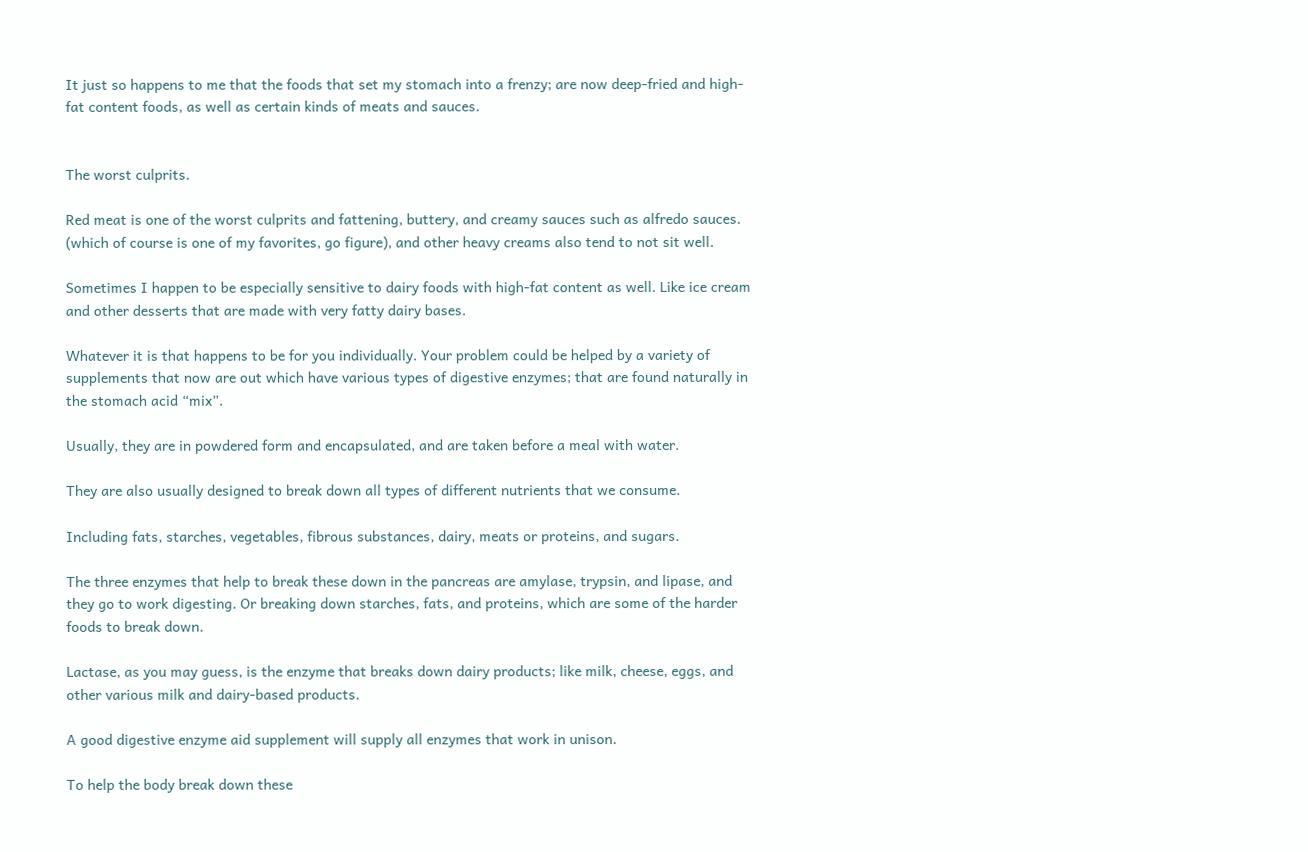It just so happens to me that the foods that set my stomach into a frenzy; are now deep-fried and high-fat content foods, as well as certain kinds of meats and sauces.


The worst culprits.

Red meat is one of the worst culprits and fattening, buttery, and creamy sauces such as alfredo sauces. (which of course is one of my favorites, go figure), and other heavy creams also tend to not sit well.

Sometimes I happen to be especially sensitive to dairy foods with high-fat content as well. Like ice cream and other desserts that are made with very fatty dairy bases.

Whatever it is that happens to be for you individually. Your problem could be helped by a variety of supplements that now are out which have various types of digestive enzymes; that are found naturally in the stomach acid “mix”.

Usually, they are in powdered form and encapsulated, and are taken before a meal with water.

They are also usually designed to break down all types of different nutrients that we consume.

Including fats, starches, vegetables, fibrous substances, dairy, meats or proteins, and sugars.

The three enzymes that help to break these down in the pancreas are amylase, trypsin, and lipase, and they go to work digesting. Or breaking down starches, fats, and proteins, which are some of the harder foods to break down.

Lactase, as you may guess, is the enzyme that breaks down dairy products; like milk, cheese, eggs, and other various milk and dairy-based products.

A good digestive enzyme aid supplement will supply all enzymes that work in unison.

To help the body break down these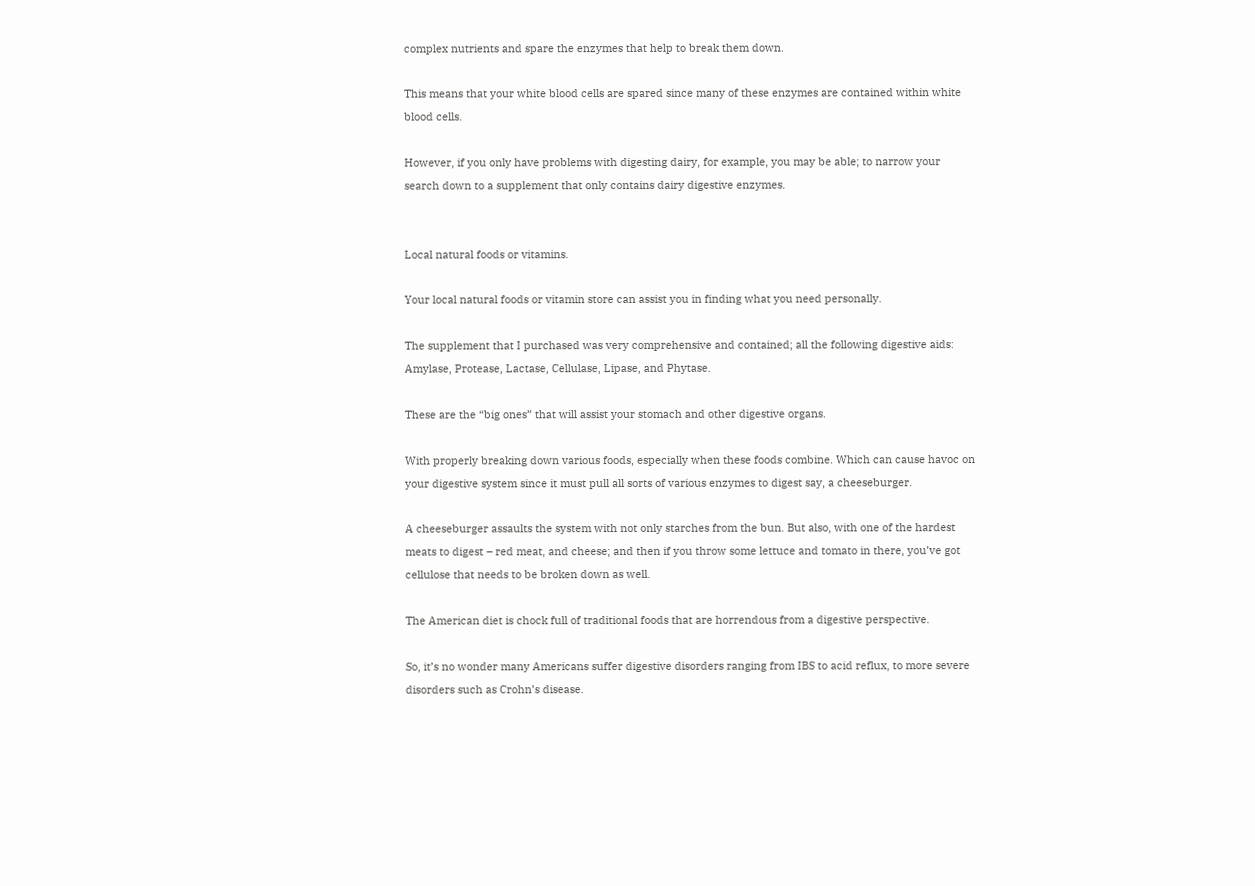complex nutrients and spare the enzymes that help to break them down.

This means that your white blood cells are spared since many of these enzymes are contained within white blood cells.

However, if you only have problems with digesting dairy, for example, you may be able; to narrow your search down to a supplement that only contains dairy digestive enzymes.


Local natural foods or vitamins.

Your local natural foods or vitamin store can assist you in finding what you need personally.

The supplement that I purchased was very comprehensive and contained; all the following digestive aids: Amylase, Protease, Lactase, Cellulase, Lipase, and Phytase.

These are the “big ones” that will assist your stomach and other digestive organs.

With properly breaking down various foods, especially when these foods combine. Which can cause havoc on your digestive system since it must pull all sorts of various enzymes to digest say, a cheeseburger.

A cheeseburger assaults the system with not only starches from the bun. But also, with one of the hardest meats to digest – red meat, and cheese; and then if you throw some lettuce and tomato in there, you’ve got cellulose that needs to be broken down as well.

The American diet is chock full of traditional foods that are horrendous from a digestive perspective.

So, it’s no wonder many Americans suffer digestive disorders ranging from IBS to acid reflux, to more severe disorders such as Crohn’s disease.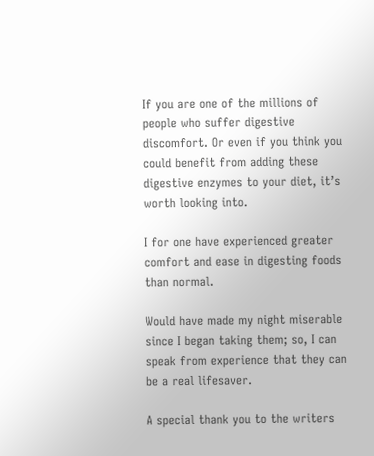If you are one of the millions of people who suffer digestive discomfort. Or even if you think you could benefit from adding these digestive enzymes to your diet, it’s worth looking into.

I for one have experienced greater comfort and ease in digesting foods than normal.

Would have made my night miserable since I began taking them; so, I can speak from experience that they can be a real lifesaver.

A special thank you to the writers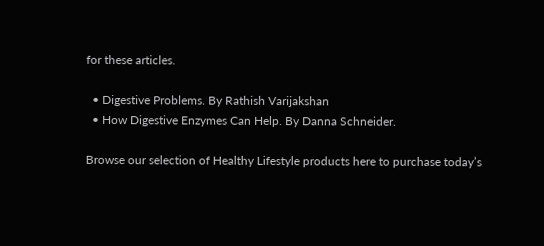for these articles.

  • Digestive Problems. By Rathish Varijakshan
  • How Digestive Enzymes Can Help. By Danna Schneider.

Browse our selection of Healthy Lifestyle products here to purchase today’s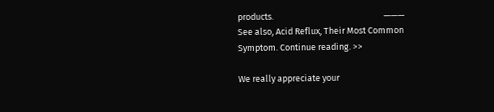products.                                                       ———                          See also, Acid Reflux, Their Most Common Symptom. Continue reading. >>

We really appreciate your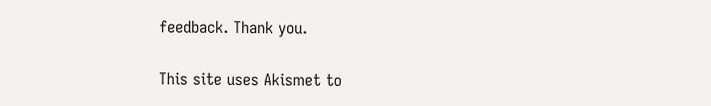feedback. Thank you.

This site uses Akismet to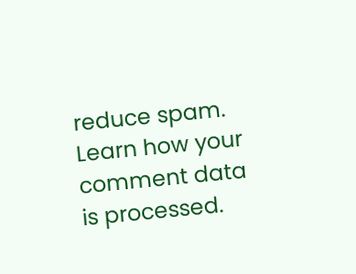reduce spam. Learn how your comment data is processed.